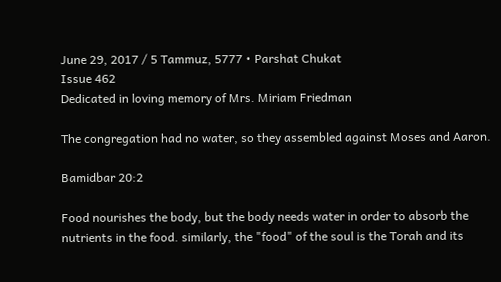June 29, 2017 / 5 Tammuz, 5777 • Parshat Chukat
Issue 462
Dedicated in loving memory of Mrs. Miriam Friedman

The congregation had no water, so they assembled against Moses and Aaron.

Bamidbar 20:2

Food nourishes the body, but the body needs water in order to absorb the nutrients in the food. similarly, the "food" of the soul is the Torah and its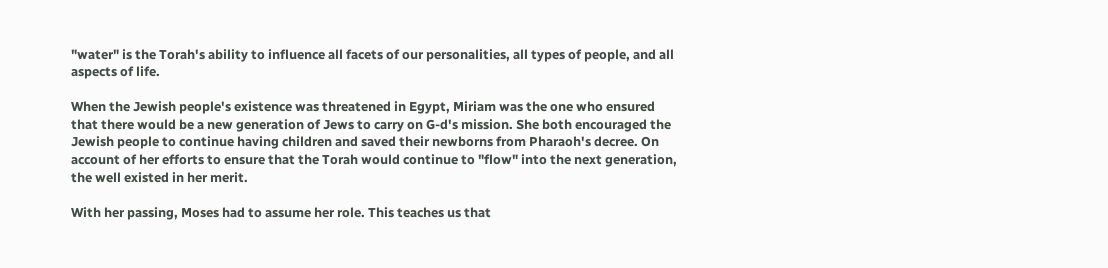"water" is the Torah's ability to influence all facets of our personalities, all types of people, and all aspects of life.

When the Jewish people's existence was threatened in Egypt, Miriam was the one who ensured that there would be a new generation of Jews to carry on G-d's mission. She both encouraged the Jewish people to continue having children and saved their newborns from Pharaoh's decree. On account of her efforts to ensure that the Torah would continue to "flow" into the next generation, the well existed in her merit.

With her passing, Moses had to assume her role. This teaches us that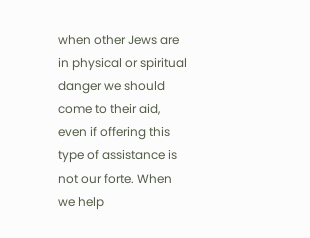when other Jews are in physical or spiritual danger we should come to their aid, even if offering this type of assistance is not our forte. When we help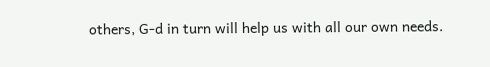others, G-d in turn will help us with all our own needs.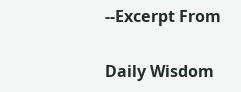--Excerpt From

Daily Wisdom